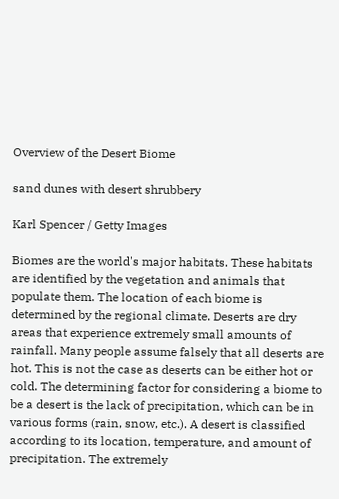Overview of the Desert Biome

sand dunes with desert shrubbery

Karl Spencer / Getty Images

Biomes are the world's major habitats. These habitats are identified by the vegetation and animals that populate them. The location of each biome is determined by the regional climate. Deserts are dry areas that experience extremely small amounts of rainfall. Many people assume falsely that all deserts are hot. This is not the case as deserts can be either hot or cold. The determining factor for considering a biome to be a desert is the lack of precipitation, which can be in various forms (rain, snow, etc.). A desert is classified according to its location, temperature, and amount of precipitation. The extremely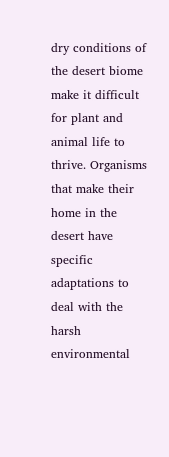dry conditions of the desert biome make it difficult for plant and animal life to thrive. Organisms that make their home in the desert have specific adaptations to deal with the harsh environmental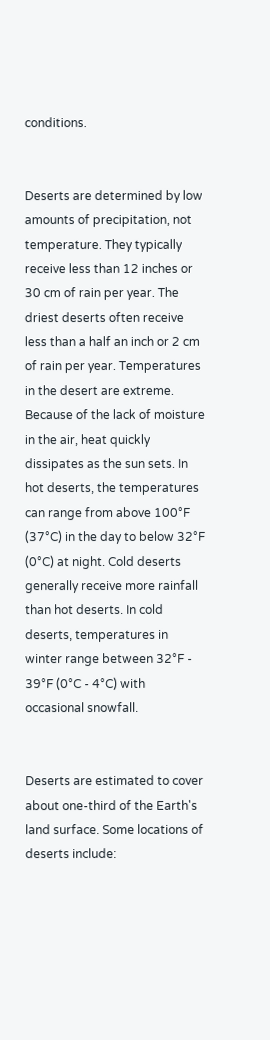conditions.


Deserts are determined by low amounts of precipitation, not temperature. They typically receive less than 12 inches or 30 cm of rain per year. The driest deserts often receive less than a half an inch or 2 cm of rain per year. Temperatures in the desert are extreme. Because of the lack of moisture in the air, heat quickly dissipates as the sun sets. In hot deserts, the temperatures can range from above 100°F (37°C) in the day to below 32°F (0°C) at night. Cold deserts generally receive more rainfall than hot deserts. In cold deserts, temperatures in winter range between 32°F - 39°F (0°C - 4°C) with occasional snowfall.


Deserts are estimated to cover about one-third of the Earth's land surface. Some locations of deserts include: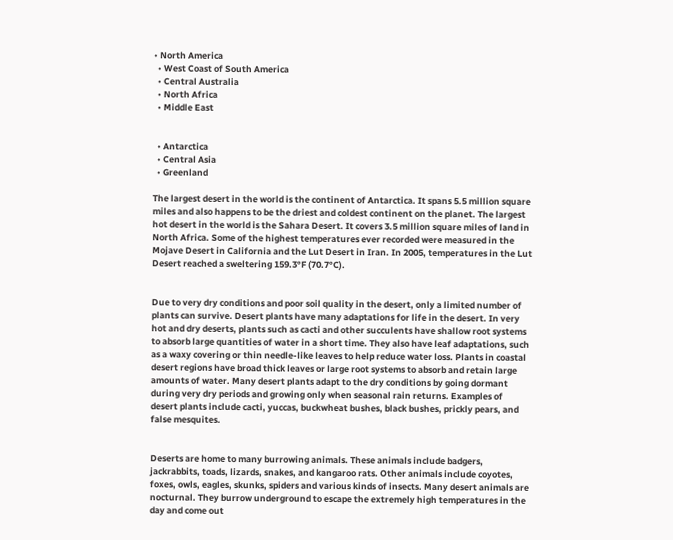• North America
  • West Coast of South America
  • Central Australia
  • North Africa
  • Middle East


  • Antarctica
  • Central Asia
  • Greenland

The largest desert in the world is the continent of Antarctica. It spans 5.5 million square miles and also happens to be the driest and coldest continent on the planet. The largest hot desert in the world is the Sahara Desert. It covers 3.5 million square miles of land in North Africa. Some of the highest temperatures ever recorded were measured in the Mojave Desert in California and the Lut Desert in Iran. In 2005, temperatures in the Lut Desert reached a sweltering 159.3°F (70.7°C).


Due to very dry conditions and poor soil quality in the desert, only a limited number of plants can survive. Desert plants have many adaptations for life in the desert. In very hot and dry deserts, plants such as cacti and other succulents have shallow root systems to absorb large quantities of water in a short time. They also have leaf adaptations, such as a waxy covering or thin needle-like leaves to help reduce water loss. Plants in coastal desert regions have broad thick leaves or large root systems to absorb and retain large amounts of water. Many desert plants adapt to the dry conditions by going dormant during very dry periods and growing only when seasonal rain returns. Examples of desert plants include cacti, yuccas, buckwheat bushes, black bushes, prickly pears, and false mesquites.


Deserts are home to many burrowing animals. These animals include badgers, jackrabbits, toads, lizards, snakes, and kangaroo rats. Other animals include coyotes, foxes, owls, eagles, skunks, spiders and various kinds of insects. Many desert animals are nocturnal. They burrow underground to escape the extremely high temperatures in the day and come out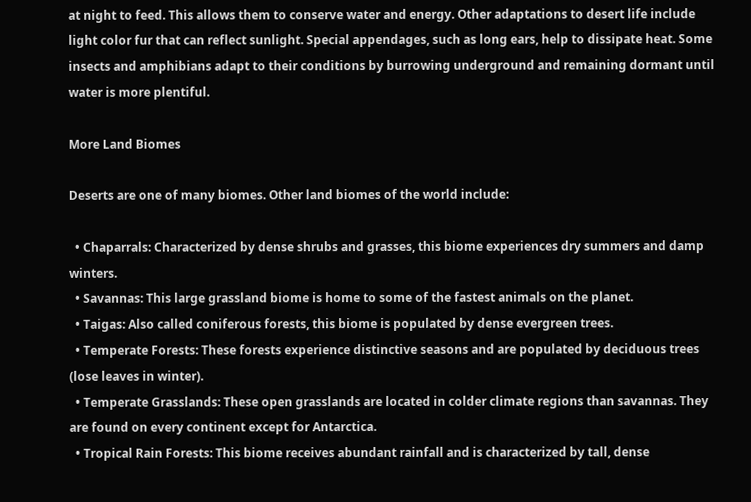at night to feed. This allows them to conserve water and energy. Other adaptations to desert life include light color fur that can reflect sunlight. Special appendages, such as long ears, help to dissipate heat. Some insects and amphibians adapt to their conditions by burrowing underground and remaining dormant until water is more plentiful.

More Land Biomes

Deserts are one of many biomes. Other land biomes of the world include:

  • Chaparrals: Characterized by dense shrubs and grasses, this biome experiences dry summers and damp winters.
  • Savannas: This large grassland biome is home to some of the fastest animals on the planet.
  • Taigas: Also called coniferous forests, this biome is populated by dense evergreen trees.
  • Temperate Forests: These forests experience distinctive seasons and are populated by deciduous trees (lose leaves in winter).
  • Temperate Grasslands: These open grasslands are located in colder climate regions than savannas. They are found on every continent except for Antarctica.
  • Tropical Rain Forests: This biome receives abundant rainfall and is characterized by tall, dense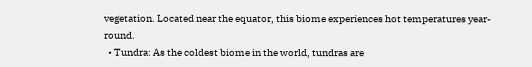vegetation. Located near the equator, this biome experiences hot temperatures year-round.
  • Tundra: As the coldest biome in the world, tundras are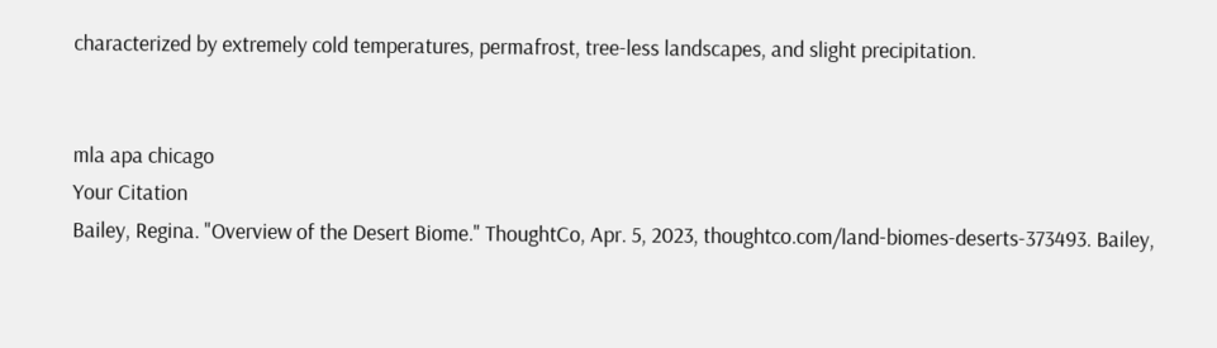characterized by extremely cold temperatures, permafrost, tree-less landscapes, and slight precipitation.


mla apa chicago
Your Citation
Bailey, Regina. "Overview of the Desert Biome." ThoughtCo, Apr. 5, 2023, thoughtco.com/land-biomes-deserts-373493. Bailey,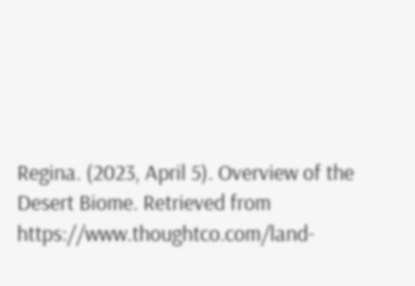Regina. (2023, April 5). Overview of the Desert Biome. Retrieved from https://www.thoughtco.com/land-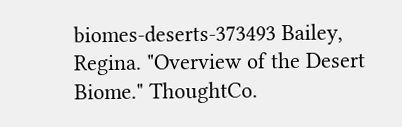biomes-deserts-373493 Bailey, Regina. "Overview of the Desert Biome." ThoughtCo.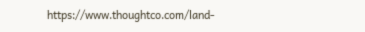https://www.thoughtco.com/land-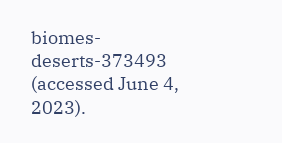biomes-deserts-373493 (accessed June 4, 2023).